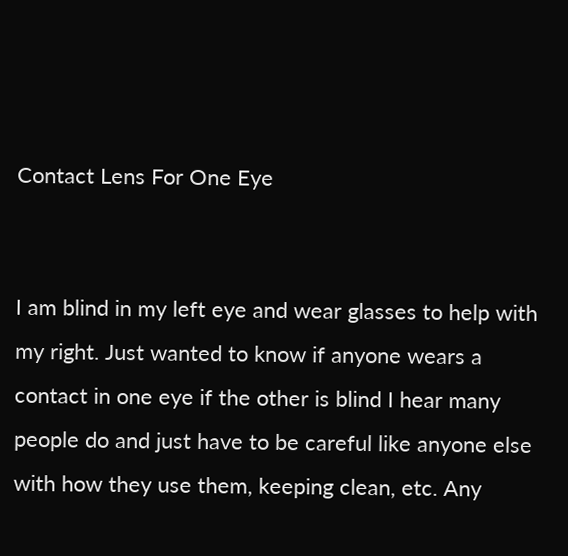Contact Lens For One Eye


I am blind in my left eye and wear glasses to help with my right. Just wanted to know if anyone wears a contact in one eye if the other is blind I hear many people do and just have to be careful like anyone else with how they use them, keeping clean, etc. Any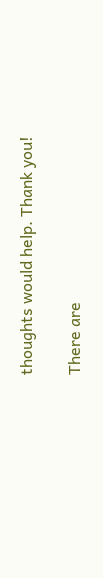thoughts would help. Thank you!

There are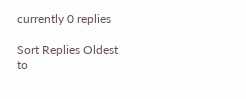currently 0 replies

Sort Replies Oldest to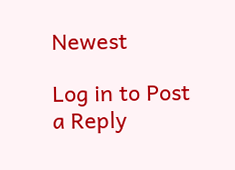Newest

Log in to Post a Reply